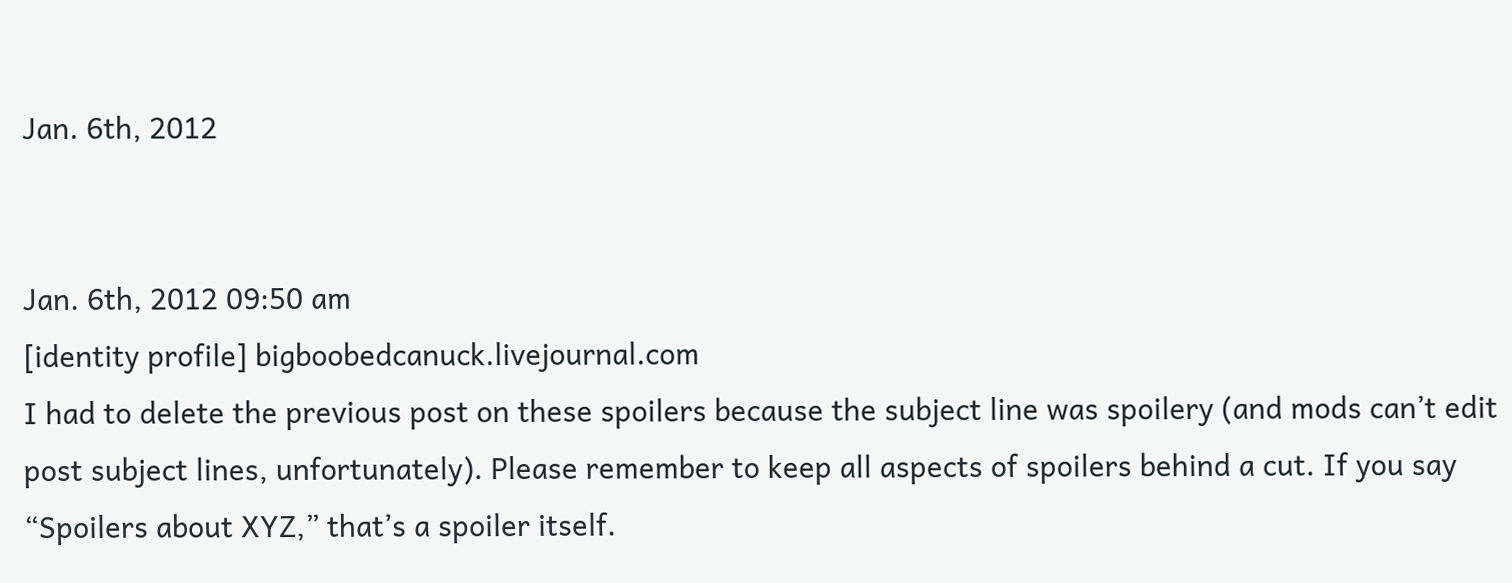Jan. 6th, 2012


Jan. 6th, 2012 09:50 am
[identity profile] bigboobedcanuck.livejournal.com
I had to delete the previous post on these spoilers because the subject line was spoilery (and mods can’t edit post subject lines, unfortunately). Please remember to keep all aspects of spoilers behind a cut. If you say “Spoilers about XYZ,” that’s a spoiler itself.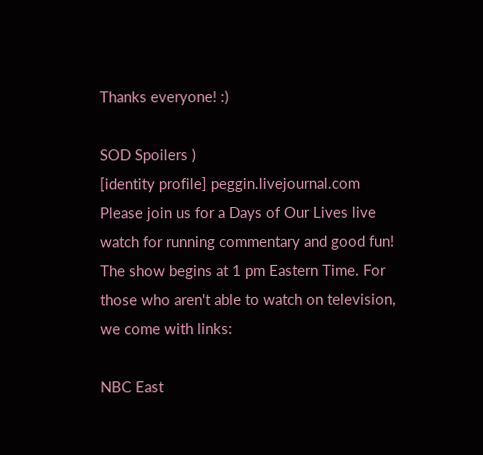Thanks everyone! :)

SOD Spoilers )
[identity profile] peggin.livejournal.com
Please join us for a Days of Our Lives live watch for running commentary and good fun! The show begins at 1 pm Eastern Time. For those who aren't able to watch on television, we come with links:

NBC East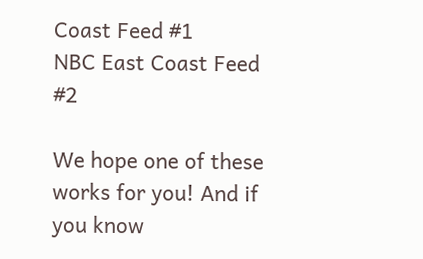Coast Feed #1
NBC East Coast Feed #2

We hope one of these works for you! And if you know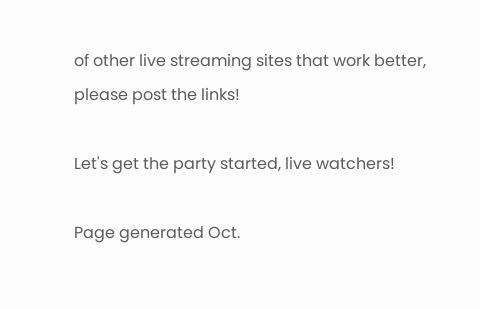of other live streaming sites that work better, please post the links!

Let's get the party started, live watchers!

Page generated Oct.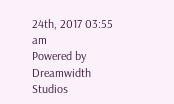24th, 2017 03:55 am
Powered by Dreamwidth Studios